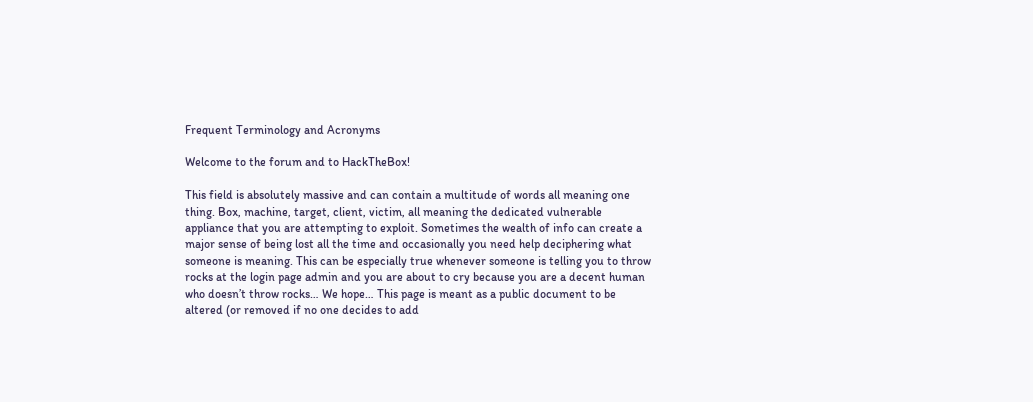Frequent Terminology and Acronyms

Welcome to the forum and to HackTheBox!

This field is absolutely massive and can contain a multitude of words all meaning one thing. Box, machine, target, client, victim, all meaning the dedicated vulnerable appliance that you are attempting to exploit. Sometimes the wealth of info can create a major sense of being lost all the time and occasionally you need help deciphering what someone is meaning. This can be especially true whenever someone is telling you to throw rocks at the login page admin and you are about to cry because you are a decent human who doesn’t throw rocks… We hope… This page is meant as a public document to be altered (or removed if no one decides to add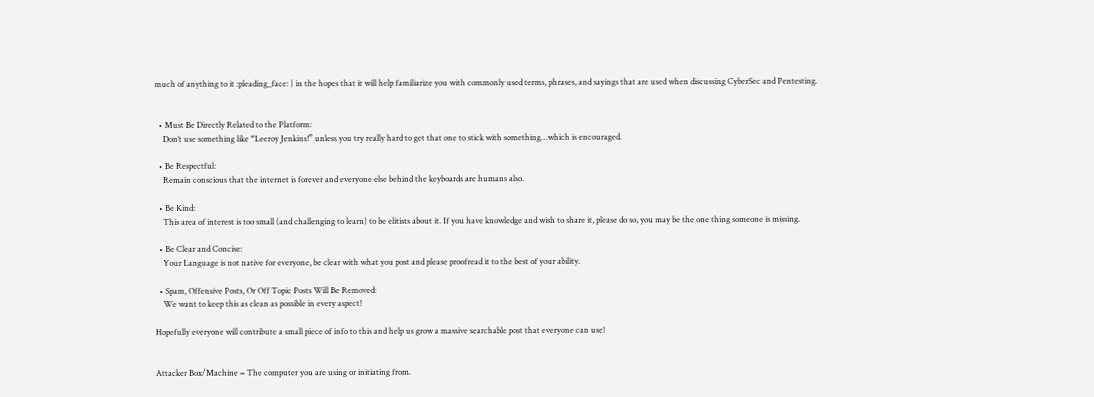much of anything to it :pleading_face: ) in the hopes that it will help familiarize you with commonly used terms, phrases, and sayings that are used when discussing CyberSec and Pentesting.


  • Must Be Directly Related to the Platform:
    Don’t use something like “Leeroy Jenkins!” unless you try really hard to get that one to stick with something…which is encouraged.

  • Be Respectful:
    Remain conscious that the internet is forever and everyone else behind the keyboards are humans also.

  • Be Kind:
    This area of interest is too small (and challenging to learn) to be elitists about it. If you have knowledge and wish to share it, please do so, you may be the one thing someone is missing.

  • Be Clear and Concise:
    Your Language is not native for everyone, be clear with what you post and please proofread it to the best of your ability.

  • Spam, Offensive Posts, Or Off Topic Posts Will Be Removed:
    We want to keep this as clean as possible in every aspect!

Hopefully everyone will contribute a small piece of info to this and help us grow a massive searchable post that everyone can use!


Attacker Box/Machine = The computer you are using or initiating from.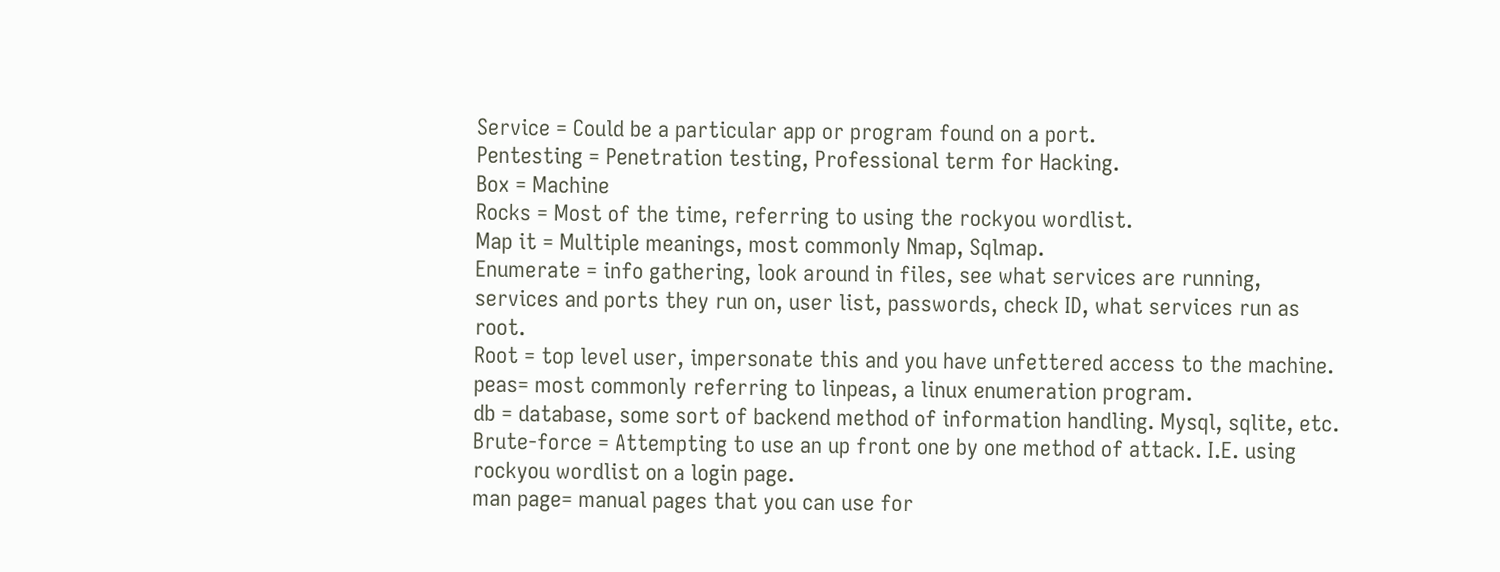Service = Could be a particular app or program found on a port.
Pentesting = Penetration testing, Professional term for Hacking.
Box = Machine
Rocks = Most of the time, referring to using the rockyou wordlist.
Map it = Multiple meanings, most commonly Nmap, Sqlmap.
Enumerate = info gathering, look around in files, see what services are running, services and ports they run on, user list, passwords, check ID, what services run as root.
Root = top level user, impersonate this and you have unfettered access to the machine.
peas= most commonly referring to linpeas, a linux enumeration program.
db = database, some sort of backend method of information handling. Mysql, sqlite, etc.
Brute-force = Attempting to use an up front one by one method of attack. I.E. using rockyou wordlist on a login page.
man page= manual pages that you can use for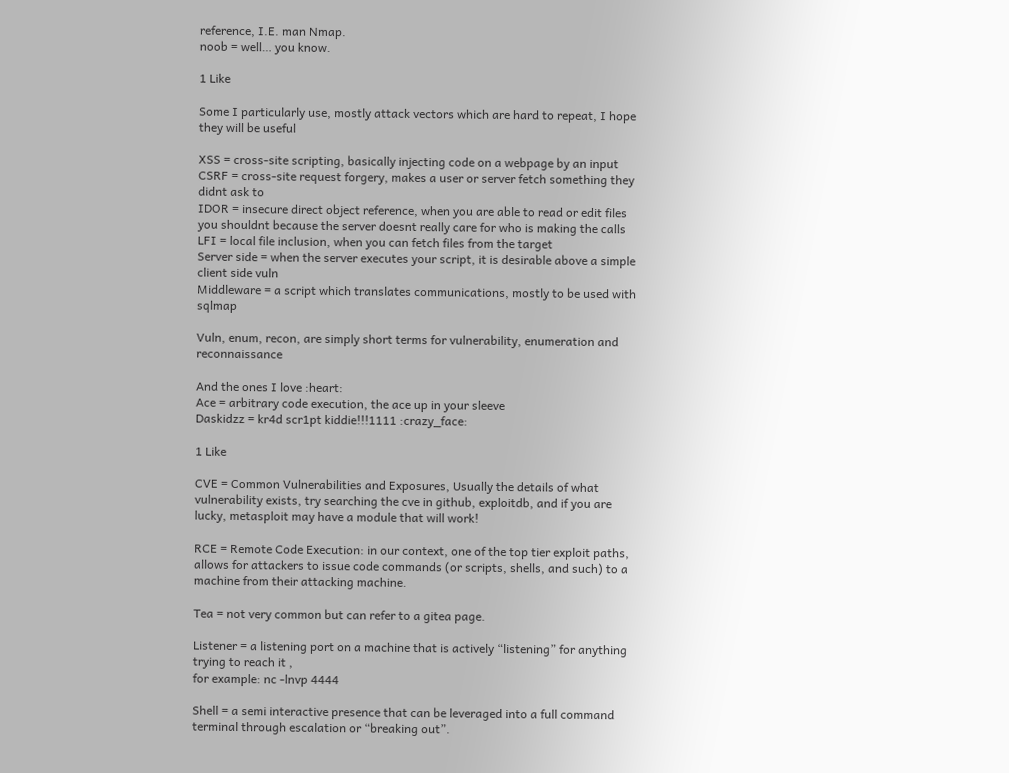reference, I.E. man Nmap.
noob = well… you know.

1 Like

Some I particularly use, mostly attack vectors which are hard to repeat, I hope they will be useful

XSS = cross-site scripting, basically injecting code on a webpage by an input
CSRF = cross-site request forgery, makes a user or server fetch something they didnt ask to
IDOR = insecure direct object reference, when you are able to read or edit files you shouldnt because the server doesnt really care for who is making the calls
LFI = local file inclusion, when you can fetch files from the target
Server side = when the server executes your script, it is desirable above a simple client side vuln
Middleware = a script which translates communications, mostly to be used with sqlmap

Vuln, enum, recon, are simply short terms for vulnerability, enumeration and reconnaissance

And the ones I love :heart:
Ace = arbitrary code execution, the ace up in your sleeve
Daskidzz = kr4d scr1pt kiddie!!!1111 :crazy_face:

1 Like

CVE = Common Vulnerabilities and Exposures, Usually the details of what vulnerability exists, try searching the cve in github, exploitdb, and if you are lucky, metasploit may have a module that will work!

RCE = Remote Code Execution: in our context, one of the top tier exploit paths, allows for attackers to issue code commands (or scripts, shells, and such) to a machine from their attacking machine.

Tea = not very common but can refer to a gitea page.

Listener = a listening port on a machine that is actively “listening” for anything trying to reach it ,
for example: nc -lnvp 4444

Shell = a semi interactive presence that can be leveraged into a full command terminal through escalation or “breaking out”.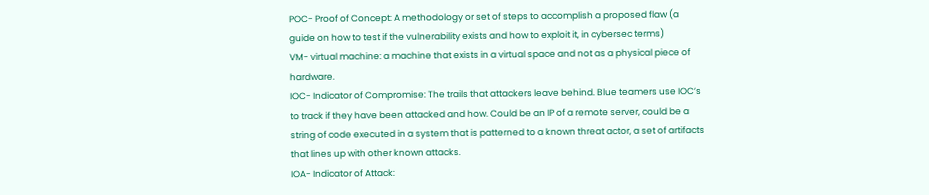POC- Proof of Concept: A methodology or set of steps to accomplish a proposed flaw (a guide on how to test if the vulnerability exists and how to exploit it, in cybersec terms)
VM- virtual machine: a machine that exists in a virtual space and not as a physical piece of hardware.
IOC- Indicator of Compromise: The trails that attackers leave behind. Blue teamers use IOC’s to track if they have been attacked and how. Could be an IP of a remote server, could be a string of code executed in a system that is patterned to a known threat actor, a set of artifacts that lines up with other known attacks.
IOA- Indicator of Attack: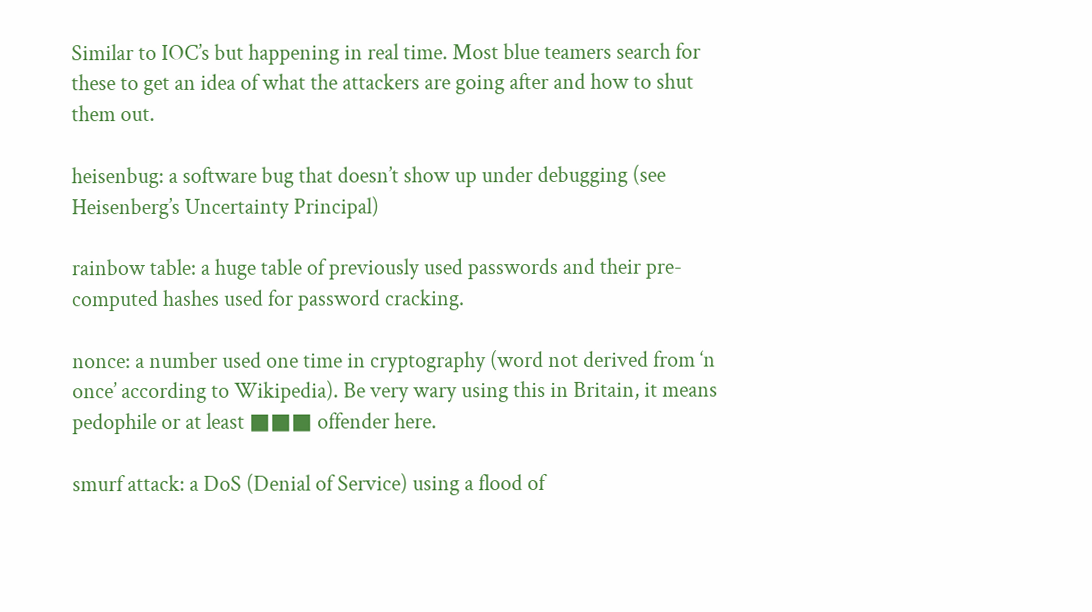Similar to IOC’s but happening in real time. Most blue teamers search for these to get an idea of what the attackers are going after and how to shut them out.

heisenbug: a software bug that doesn’t show up under debugging (see Heisenberg’s Uncertainty Principal)

rainbow table: a huge table of previously used passwords and their pre-computed hashes used for password cracking.

nonce: a number used one time in cryptography (word not derived from ‘n once’ according to Wikipedia). Be very wary using this in Britain, it means pedophile or at least ■■■ offender here.

smurf attack: a DoS (Denial of Service) using a flood of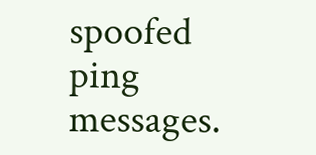spoofed ping messages.